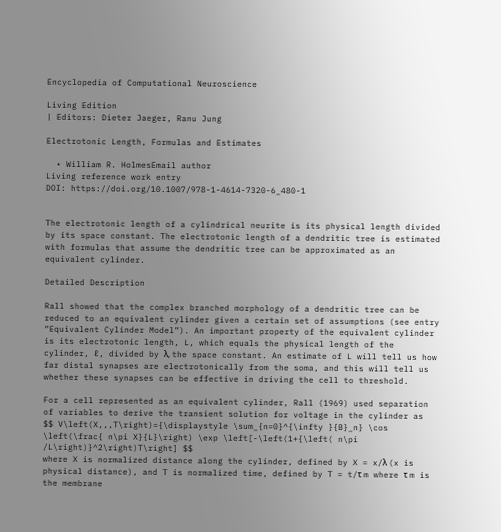Encyclopedia of Computational Neuroscience

Living Edition
| Editors: Dieter Jaeger, Ranu Jung

Electrotonic Length, Formulas and Estimates

  • William R. HolmesEmail author
Living reference work entry
DOI: https://doi.org/10.1007/978-1-4614-7320-6_480-1


The electrotonic length of a cylindrical neurite is its physical length divided by its space constant. The electrotonic length of a dendritic tree is estimated with formulas that assume the dendritic tree can be approximated as an equivalent cylinder.

Detailed Description

Rall showed that the complex branched morphology of a dendritic tree can be reduced to an equivalent cylinder given a certain set of assumptions (see entry “Equivalent Cylinder Model”). An important property of the equivalent cylinder is its electrotonic length, L, which equals the physical length of the cylinder, ℓ, divided by λ, the space constant. An estimate of L will tell us how far distal synapses are electrotonically from the soma, and this will tell us whether these synapses can be effective in driving the cell to threshold.

For a cell represented as an equivalent cylinder, Rall (1969) used separation of variables to derive the transient solution for voltage in the cylinder as
$$ V\left(X,,,T\right)={\displaystyle \sum_{n=0}^{\infty }{B}_n} \cos \left(\frac{ n\pi X}{L}\right) \exp \left[-\left(1+{\left( n\pi /L\right)}^2\right)T\right] $$
where X is normalized distance along the cylinder, defined by X = x/λ (x is physical distance), and T is normalized time, defined by T = t/τ m where τ m is the membrane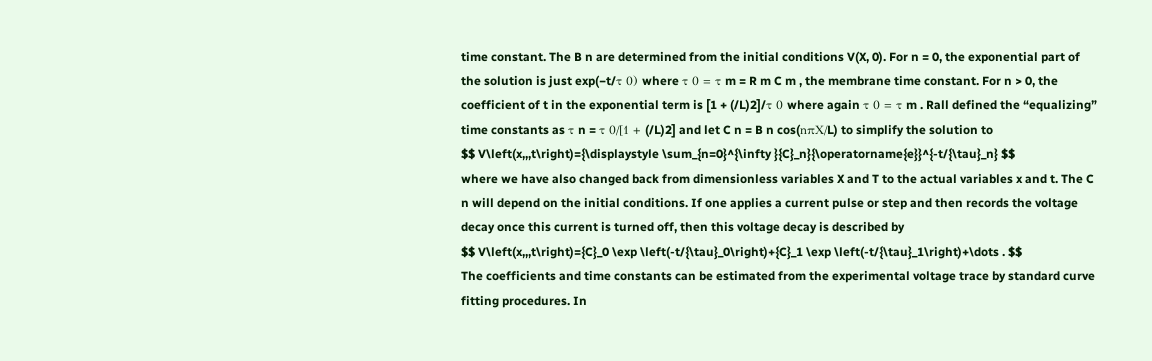time constant. The B n are determined from the initial conditions V(X, 0). For n = 0, the exponential part of the solution is just exp(−t/τ 0) where τ 0 = τ m = R m C m , the membrane time constant. For n > 0, the coefficient of t in the exponential term is [1 + (/L)2]/τ 0 where again τ 0 = τ m . Rall defined the “equalizing” time constants as τ n = τ 0/[1 + (/L)2] and let C n = B n cos(nπX/L) to simplify the solution to
$$ V\left(x,,,t\right)={\displaystyle \sum_{n=0}^{\infty }{C}_n}{\operatorname{e}}^{-t/{\tau}_n} $$
where we have also changed back from dimensionless variables X and T to the actual variables x and t. The C n will depend on the initial conditions. If one applies a current pulse or step and then records the voltage decay once this current is turned off, then this voltage decay is described by
$$ V\left(x,,,t\right)={C}_0 \exp \left(-t/{\tau}_0\right)+{C}_1 \exp \left(-t/{\tau}_1\right)+\dots . $$
The coefficients and time constants can be estimated from the experimental voltage trace by standard curve fitting procedures. In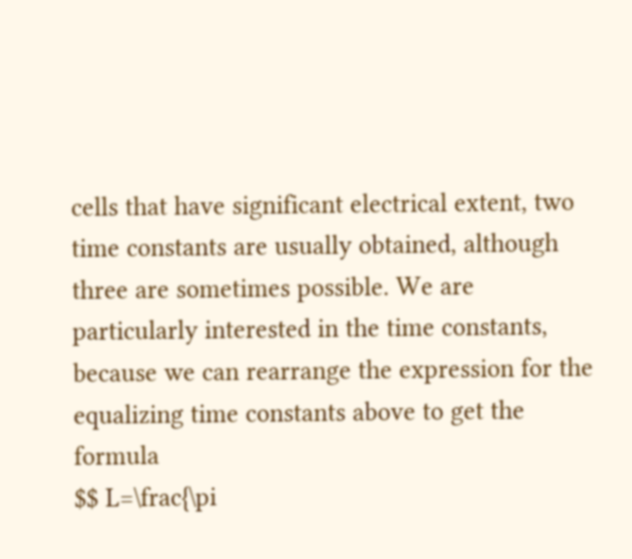cells that have significant electrical extent, two time constants are usually obtained, although three are sometimes possible. We are particularly interested in the time constants, because we can rearrange the expression for the equalizing time constants above to get the formula
$$ L=\frac{\pi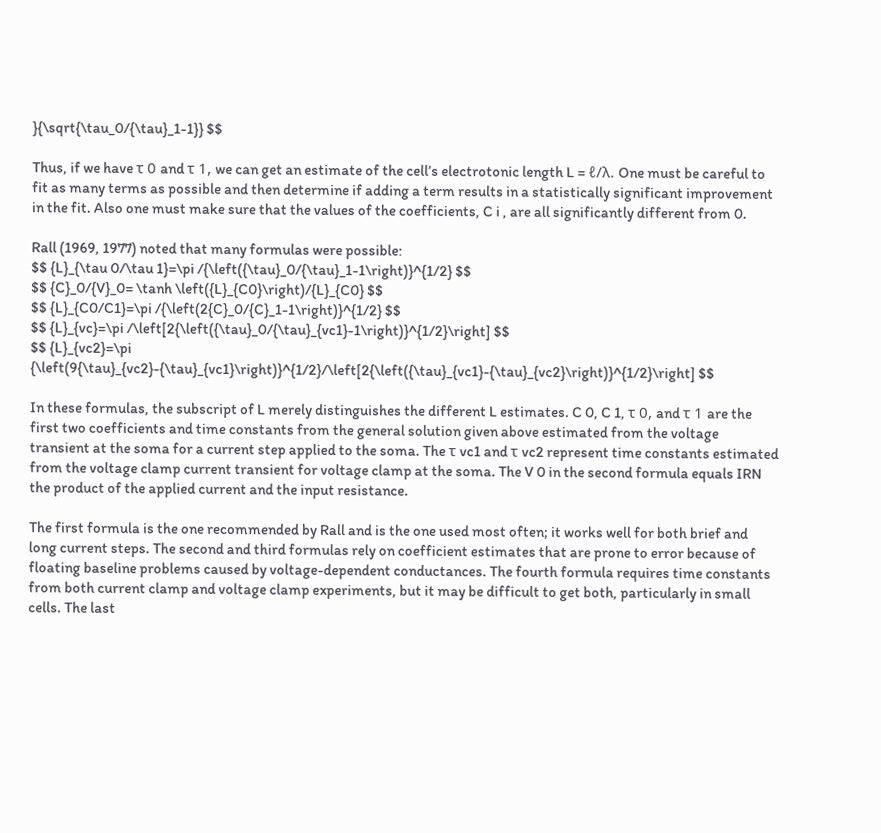}{\sqrt{\tau_0/{\tau}_1-1}} $$

Thus, if we have τ 0 and τ 1, we can get an estimate of the cell’s electrotonic length L = ℓ/λ. One must be careful to fit as many terms as possible and then determine if adding a term results in a statistically significant improvement in the fit. Also one must make sure that the values of the coefficients, C i , are all significantly different from 0.

Rall (1969, 1977) noted that many formulas were possible:
$$ {L}_{\tau 0/\tau 1}=\pi /{\left({\tau}_0/{\tau}_1-1\right)}^{1/2} $$
$$ {C}_0/{V}_0= \tanh \left({L}_{C0}\right)/{L}_{C0} $$
$$ {L}_{C0/C1}=\pi /{\left(2{C}_0/{C}_1-1\right)}^{1/2} $$
$$ {L}_{vc}=\pi /\left[2{\left({\tau}_0/{\tau}_{vc1}-1\right)}^{1/2}\right] $$
$$ {L}_{vc2}=\pi {\left(9{\tau}_{vc2}-{\tau}_{vc1}\right)}^{1/2}/\left[2{\left({\tau}_{vc1}-{\tau}_{vc2}\right)}^{1/2}\right] $$

In these formulas, the subscript of L merely distinguishes the different L estimates. C 0, C 1, τ 0, and τ 1 are the first two coefficients and time constants from the general solution given above estimated from the voltage transient at the soma for a current step applied to the soma. The τ vc1 and τ vc2 represent time constants estimated from the voltage clamp current transient for voltage clamp at the soma. The V 0 in the second formula equals IRN the product of the applied current and the input resistance.

The first formula is the one recommended by Rall and is the one used most often; it works well for both brief and long current steps. The second and third formulas rely on coefficient estimates that are prone to error because of floating baseline problems caused by voltage-dependent conductances. The fourth formula requires time constants from both current clamp and voltage clamp experiments, but it may be difficult to get both, particularly in small cells. The last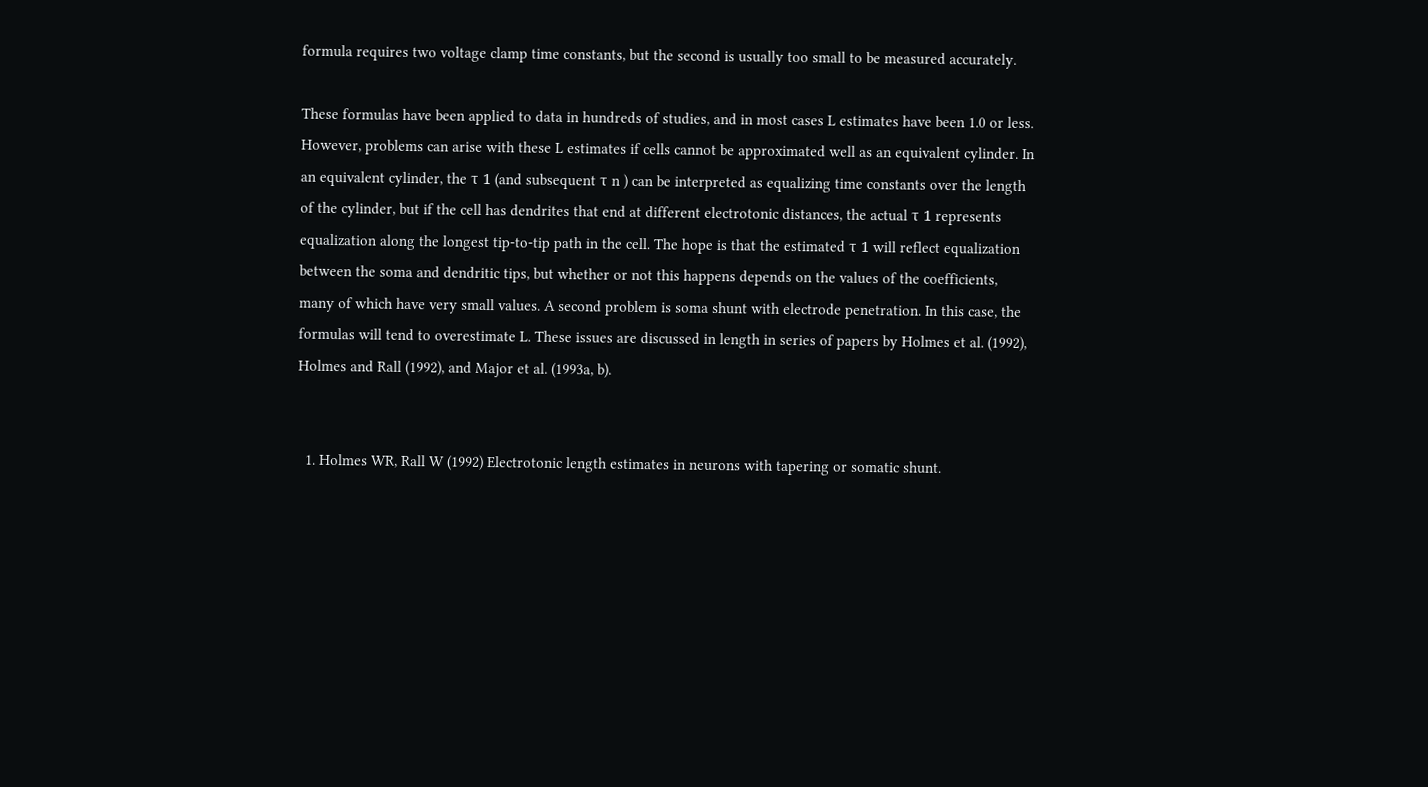formula requires two voltage clamp time constants, but the second is usually too small to be measured accurately.

These formulas have been applied to data in hundreds of studies, and in most cases L estimates have been 1.0 or less. However, problems can arise with these L estimates if cells cannot be approximated well as an equivalent cylinder. In an equivalent cylinder, the τ 1 (and subsequent τ n ) can be interpreted as equalizing time constants over the length of the cylinder, but if the cell has dendrites that end at different electrotonic distances, the actual τ 1 represents equalization along the longest tip-to-tip path in the cell. The hope is that the estimated τ 1 will reflect equalization between the soma and dendritic tips, but whether or not this happens depends on the values of the coefficients, many of which have very small values. A second problem is soma shunt with electrode penetration. In this case, the formulas will tend to overestimate L. These issues are discussed in length in series of papers by Holmes et al. (1992), Holmes and Rall (1992), and Major et al. (1993a, b).


  1. Holmes WR, Rall W (1992) Electrotonic length estimates in neurons with tapering or somatic shunt.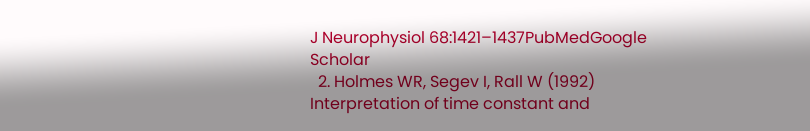J Neurophysiol 68:1421–1437PubMedGoogle Scholar
  2. Holmes WR, Segev I, Rall W (1992) Interpretation of time constant and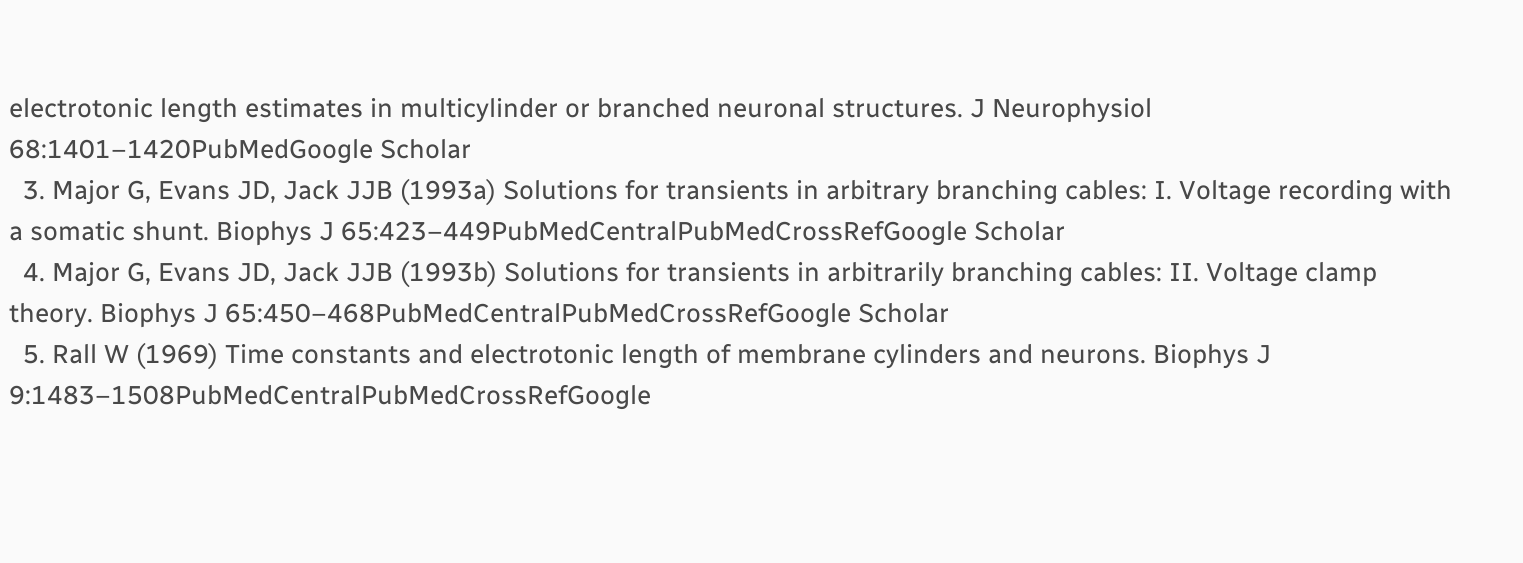electrotonic length estimates in multicylinder or branched neuronal structures. J Neurophysiol 68:1401–1420PubMedGoogle Scholar
  3. Major G, Evans JD, Jack JJB (1993a) Solutions for transients in arbitrary branching cables: I. Voltage recording with a somatic shunt. Biophys J 65:423–449PubMedCentralPubMedCrossRefGoogle Scholar
  4. Major G, Evans JD, Jack JJB (1993b) Solutions for transients in arbitrarily branching cables: II. Voltage clamp theory. Biophys J 65:450–468PubMedCentralPubMedCrossRefGoogle Scholar
  5. Rall W (1969) Time constants and electrotonic length of membrane cylinders and neurons. Biophys J 9:1483–1508PubMedCentralPubMedCrossRefGoogle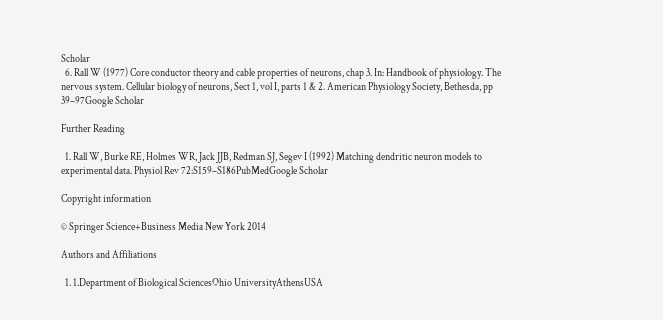Scholar
  6. Rall W (1977) Core conductor theory and cable properties of neurons, chap 3. In: Handbook of physiology. The nervous system. Cellular biology of neurons, Sect 1, vol I, parts 1 & 2. American Physiology Society, Bethesda, pp 39–97Google Scholar

Further Reading

  1. Rall W, Burke RE, Holmes WR, Jack JJB, Redman SJ, Segev I (1992) Matching dendritic neuron models to experimental data. Physiol Rev 72:S159–S186PubMedGoogle Scholar

Copyright information

© Springer Science+Business Media New York 2014

Authors and Affiliations

  1. 1.Department of Biological SciencesOhio UniversityAthensUSA